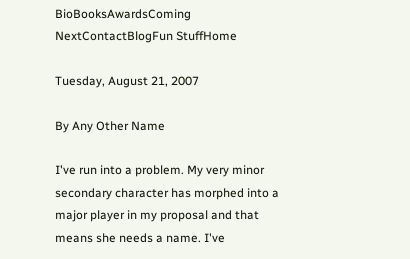BioBooksAwardsComing NextContactBlogFun StuffHome

Tuesday, August 21, 2007

By Any Other Name

I've run into a problem. My very minor secondary character has morphed into a major player in my proposal and that means she needs a name. I've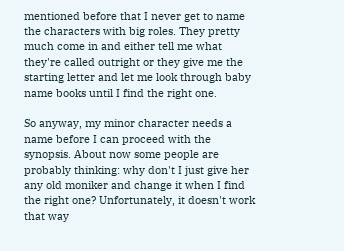mentioned before that I never get to name the characters with big roles. They pretty much come in and either tell me what they're called outright or they give me the starting letter and let me look through baby name books until I find the right one.

So anyway, my minor character needs a name before I can proceed with the synopsis. About now some people are probably thinking: why don't I just give her any old moniker and change it when I find the right one? Unfortunately, it doesn't work that way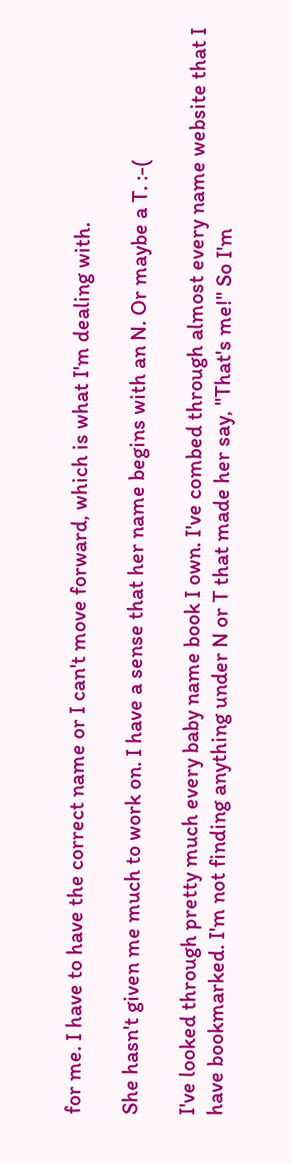for me. I have to have the correct name or I can't move forward, which is what I'm dealing with.

She hasn't given me much to work on. I have a sense that her name begins with an N. Or maybe a T. :-(

I've looked through pretty much every baby name book I own. I've combed through almost every name website that I have bookmarked. I'm not finding anything under N or T that made her say, "That's me!" So I'm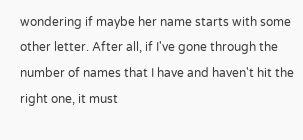wondering if maybe her name starts with some other letter. After all, if I've gone through the number of names that I have and haven't hit the right one, it must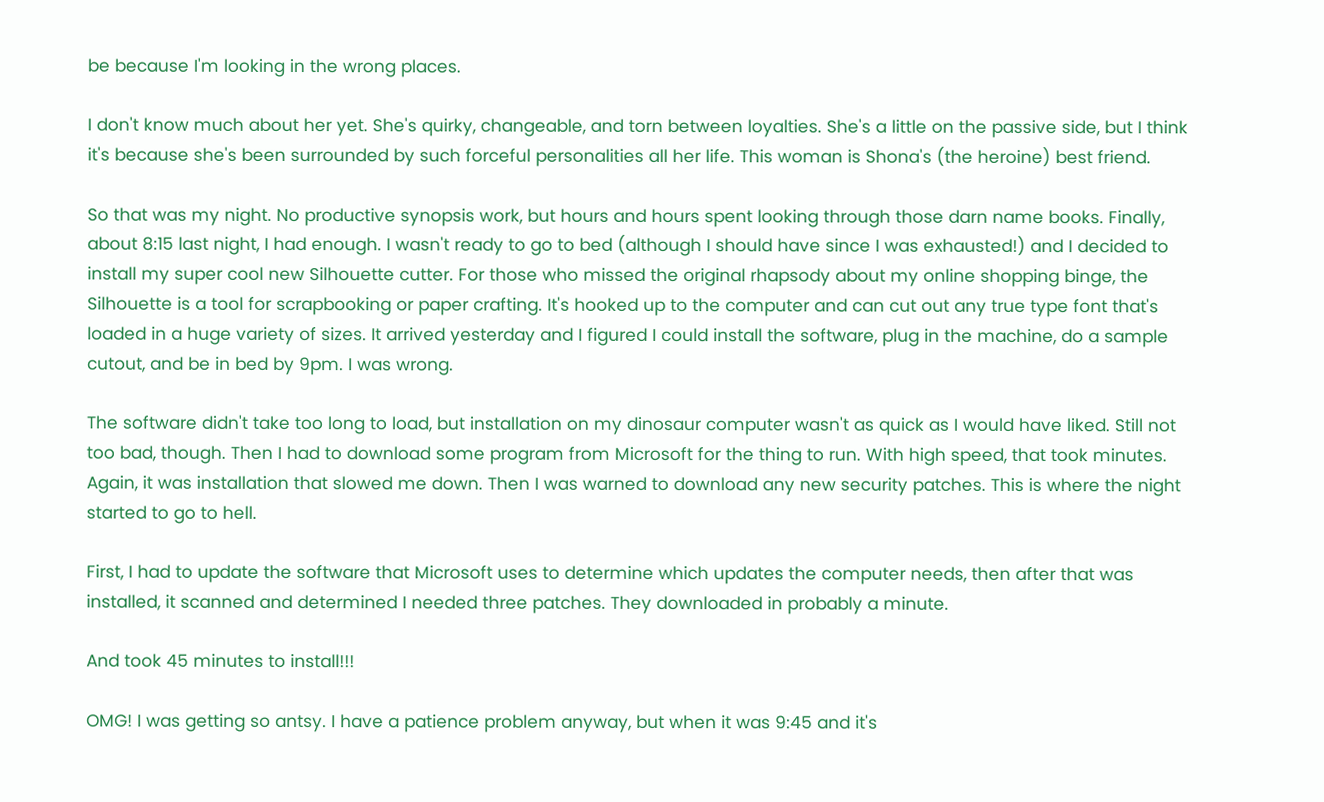be because I'm looking in the wrong places.

I don't know much about her yet. She's quirky, changeable, and torn between loyalties. She's a little on the passive side, but I think it's because she's been surrounded by such forceful personalities all her life. This woman is Shona's (the heroine) best friend.

So that was my night. No productive synopsis work, but hours and hours spent looking through those darn name books. Finally, about 8:15 last night, I had enough. I wasn't ready to go to bed (although I should have since I was exhausted!) and I decided to install my super cool new Silhouette cutter. For those who missed the original rhapsody about my online shopping binge, the Silhouette is a tool for scrapbooking or paper crafting. It's hooked up to the computer and can cut out any true type font that's loaded in a huge variety of sizes. It arrived yesterday and I figured I could install the software, plug in the machine, do a sample cutout, and be in bed by 9pm. I was wrong.

The software didn't take too long to load, but installation on my dinosaur computer wasn't as quick as I would have liked. Still not too bad, though. Then I had to download some program from Microsoft for the thing to run. With high speed, that took minutes. Again, it was installation that slowed me down. Then I was warned to download any new security patches. This is where the night started to go to hell.

First, I had to update the software that Microsoft uses to determine which updates the computer needs, then after that was installed, it scanned and determined I needed three patches. They downloaded in probably a minute.

And took 45 minutes to install!!!

OMG! I was getting so antsy. I have a patience problem anyway, but when it was 9:45 and it's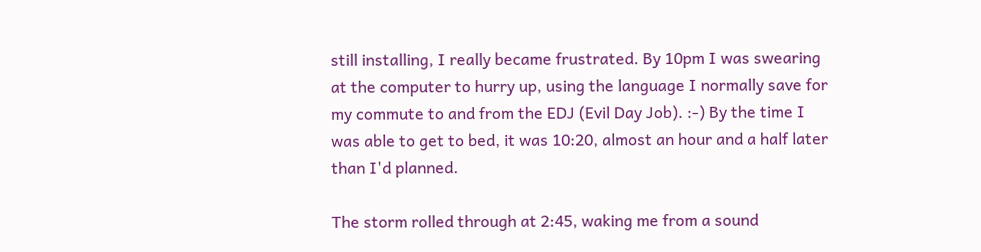still installing, I really became frustrated. By 10pm I was swearing at the computer to hurry up, using the language I normally save for my commute to and from the EDJ (Evil Day Job). :-) By the time I was able to get to bed, it was 10:20, almost an hour and a half later than I'd planned.

The storm rolled through at 2:45, waking me from a sound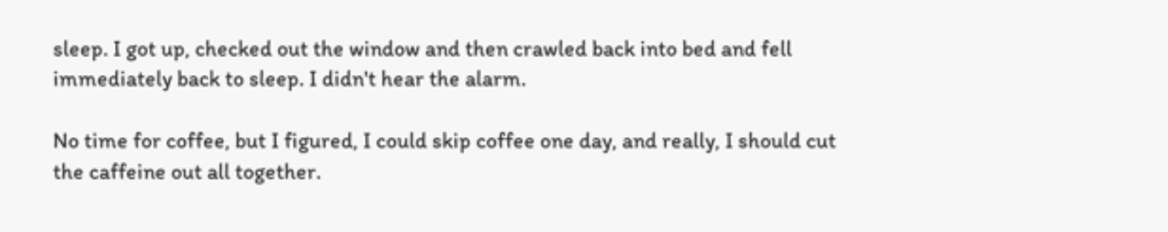sleep. I got up, checked out the window and then crawled back into bed and fell immediately back to sleep. I didn't hear the alarm.

No time for coffee, but I figured, I could skip coffee one day, and really, I should cut the caffeine out all together.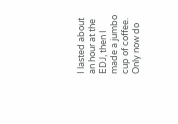I lasted about an hour at the EDJ, then I made a jumbo cup of coffee. Only now do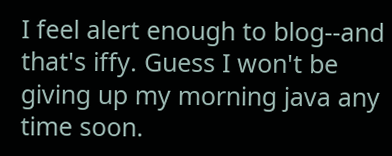I feel alert enough to blog--and that's iffy. Guess I won't be giving up my morning java any time soon.